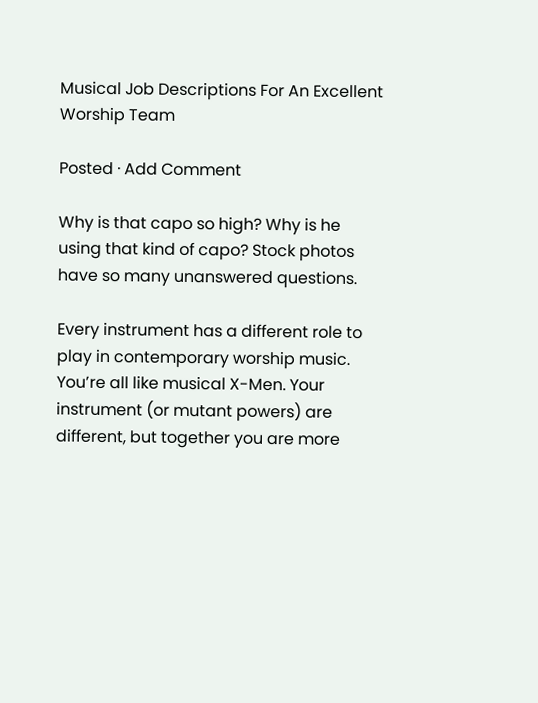Musical Job Descriptions For An Excellent Worship Team

Posted · Add Comment

Why is that capo so high? Why is he using that kind of capo? Stock photos have so many unanswered questions.

Every instrument has a different role to play in contemporary worship music. You’re all like musical X-Men. Your instrument (or mutant powers) are different, but together you are more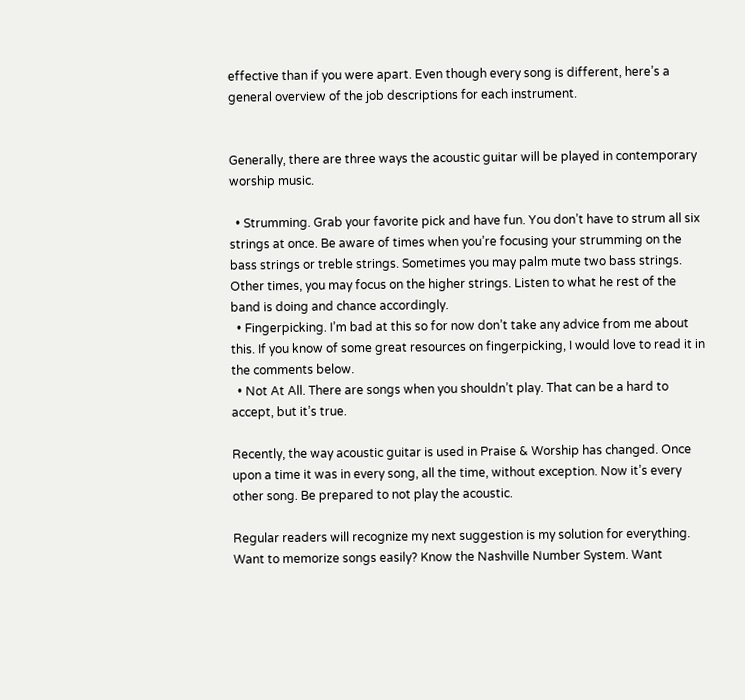effective than if you were apart. Even though every song is different, here’s a general overview of the job descriptions for each instrument.


Generally, there are three ways the acoustic guitar will be played in contemporary worship music.

  • Strumming. Grab your favorite pick and have fun. You don’t have to strum all six strings at once. Be aware of times when you’re focusing your strumming on the bass strings or treble strings. Sometimes you may palm mute two bass strings. Other times, you may focus on the higher strings. Listen to what he rest of the band is doing and chance accordingly.
  • Fingerpicking. I’m bad at this so for now don’t take any advice from me about this. If you know of some great resources on fingerpicking, I would love to read it in the comments below.
  • Not At All. There are songs when you shouldn’t play. That can be a hard to accept, but it’s true.

Recently, the way acoustic guitar is used in Praise & Worship has changed. Once upon a time it was in every song, all the time, without exception. Now it’s every other song. Be prepared to not play the acoustic.

Regular readers will recognize my next suggestion is my solution for everything. Want to memorize songs easily? Know the Nashville Number System. Want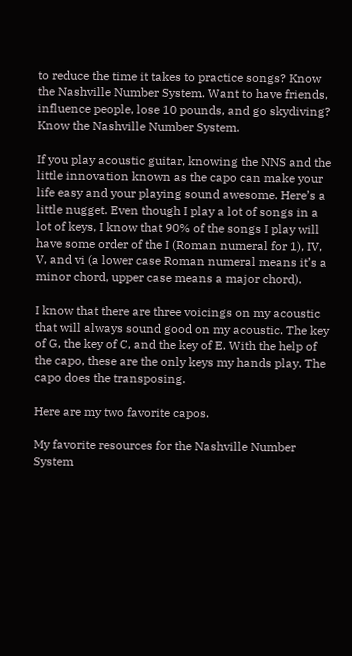to reduce the time it takes to practice songs? Know the Nashville Number System. Want to have friends, influence people, lose 10 pounds, and go skydiving? Know the Nashville Number System.

If you play acoustic guitar, knowing the NNS and the little innovation known as the capo can make your life easy and your playing sound awesome. Here’s a little nugget. Even though I play a lot of songs in a lot of keys, I know that 90% of the songs I play will have some order of the I (Roman numeral for 1), IV, V, and vi (a lower case Roman numeral means it’s a minor chord, upper case means a major chord).

I know that there are three voicings on my acoustic that will always sound good on my acoustic. The key of G, the key of C, and the key of E. With the help of the capo, these are the only keys my hands play. The capo does the transposing.

Here are my two favorite capos.

My favorite resources for the Nashville Number System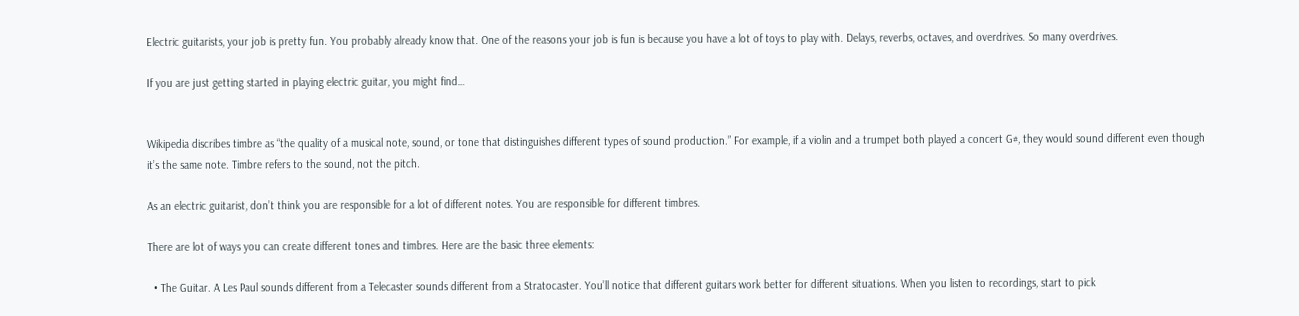Electric guitarists, your job is pretty fun. You probably already know that. One of the reasons your job is fun is because you have a lot of toys to play with. Delays, reverbs, octaves, and overdrives. So many overdrives.

If you are just getting started in playing electric guitar, you might find…


Wikipedia discribes timbre as “the quality of a musical note, sound, or tone that distinguishes different types of sound production.” For example, if a violin and a trumpet both played a concert G#, they would sound different even though it’s the same note. Timbre refers to the sound, not the pitch.

As an electric guitarist, don’t think you are responsible for a lot of different notes. You are responsible for different timbres.

There are lot of ways you can create different tones and timbres. Here are the basic three elements:

  • The Guitar. A Les Paul sounds different from a Telecaster sounds different from a Stratocaster. You’ll notice that different guitars work better for different situations. When you listen to recordings, start to pick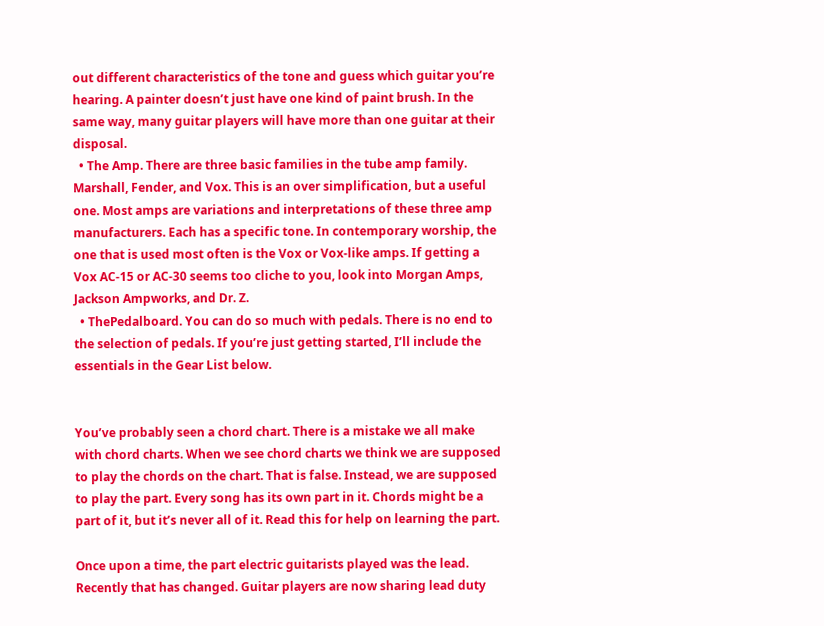out different characteristics of the tone and guess which guitar you’re hearing. A painter doesn’t just have one kind of paint brush. In the same way, many guitar players will have more than one guitar at their disposal.
  • The Amp. There are three basic families in the tube amp family. Marshall, Fender, and Vox. This is an over simplification, but a useful one. Most amps are variations and interpretations of these three amp manufacturers. Each has a specific tone. In contemporary worship, the one that is used most often is the Vox or Vox-like amps. If getting a Vox AC-15 or AC-30 seems too cliche to you, look into Morgan Amps, Jackson Ampworks, and Dr. Z.
  • ThePedalboard. You can do so much with pedals. There is no end to the selection of pedals. If you’re just getting started, I’ll include the essentials in the Gear List below.


You’ve probably seen a chord chart. There is a mistake we all make with chord charts. When we see chord charts we think we are supposed to play the chords on the chart. That is false. Instead, we are supposed to play the part. Every song has its own part in it. Chords might be a part of it, but it’s never all of it. Read this for help on learning the part.

Once upon a time, the part electric guitarists played was the lead. Recently that has changed. Guitar players are now sharing lead duty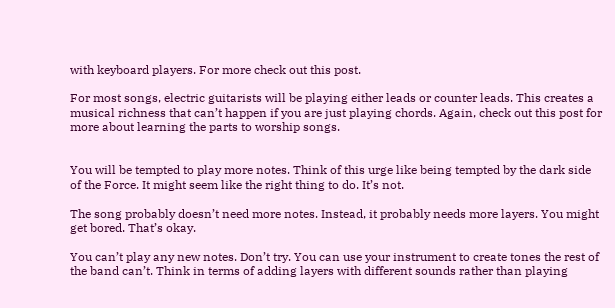with keyboard players. For more check out this post.

For most songs, electric guitarists will be playing either leads or counter leads. This creates a musical richness that can’t happen if you are just playing chords. Again, check out this post for more about learning the parts to worship songs.


You will be tempted to play more notes. Think of this urge like being tempted by the dark side of the Force. It might seem like the right thing to do. It’s not.

The song probably doesn’t need more notes. Instead, it probably needs more layers. You might get bored. That’s okay.

You can’t play any new notes. Don’t try. You can use your instrument to create tones the rest of the band can’t. Think in terms of adding layers with different sounds rather than playing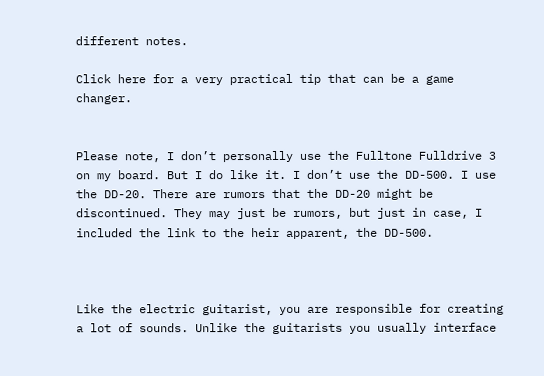different notes.

Click here for a very practical tip that can be a game changer.


Please note, I don’t personally use the Fulltone Fulldrive 3 on my board. But I do like it. I don’t use the DD-500. I use the DD-20. There are rumors that the DD-20 might be discontinued. They may just be rumors, but just in case, I included the link to the heir apparent, the DD-500.



Like the electric guitarist, you are responsible for creating a lot of sounds. Unlike the guitarists you usually interface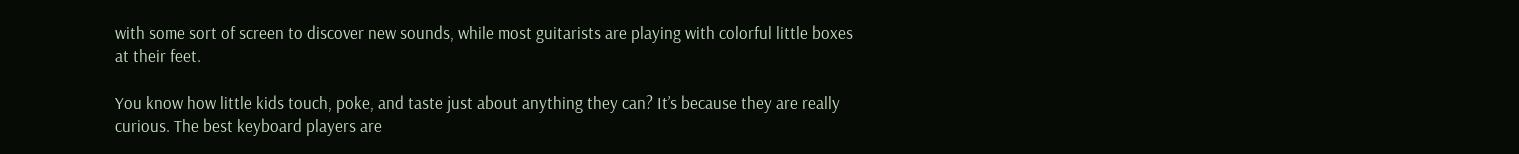with some sort of screen to discover new sounds, while most guitarists are playing with colorful little boxes at their feet.

You know how little kids touch, poke, and taste just about anything they can? It’s because they are really curious. The best keyboard players are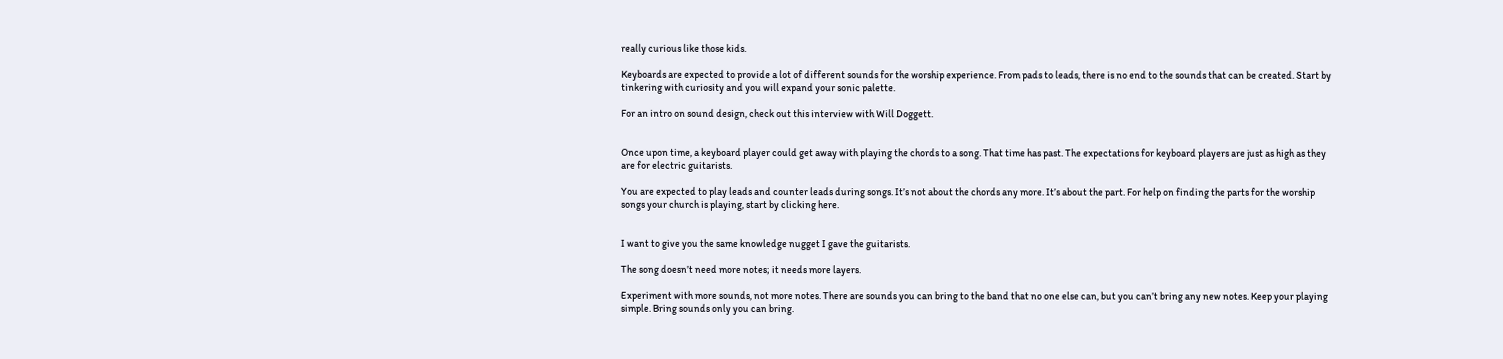really curious like those kids.

Keyboards are expected to provide a lot of different sounds for the worship experience. From pads to leads, there is no end to the sounds that can be created. Start by tinkering with curiosity and you will expand your sonic palette.

For an intro on sound design, check out this interview with Will Doggett.


Once upon time, a keyboard player could get away with playing the chords to a song. That time has past. The expectations for keyboard players are just as high as they are for electric guitarists.

You are expected to play leads and counter leads during songs. It’s not about the chords any more. It’s about the part. For help on finding the parts for the worship songs your church is playing, start by clicking here.


I want to give you the same knowledge nugget I gave the guitarists.

The song doesn’t need more notes; it needs more layers.

Experiment with more sounds, not more notes. There are sounds you can bring to the band that no one else can, but you can’t bring any new notes. Keep your playing simple. Bring sounds only you can bring.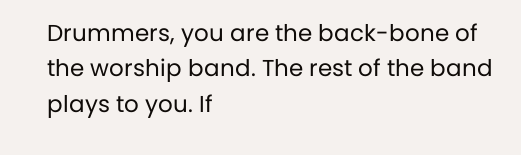Drummers, you are the back-bone of the worship band. The rest of the band plays to you. If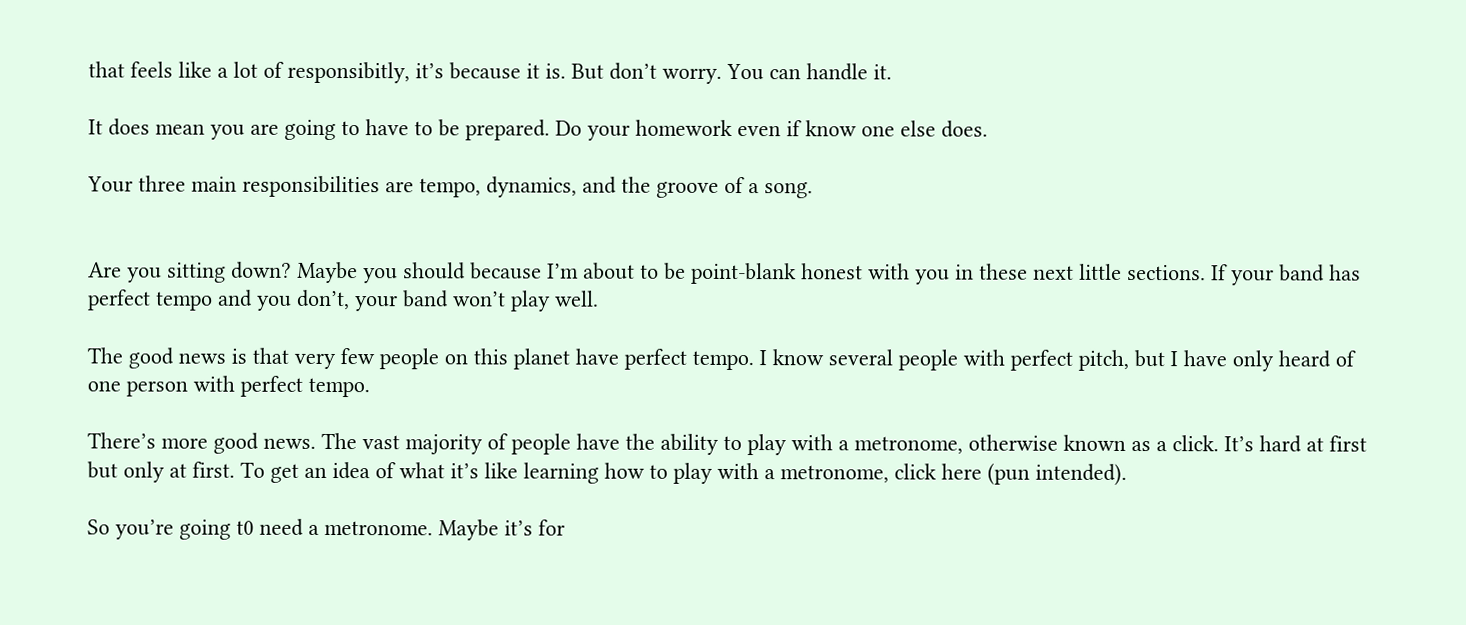that feels like a lot of responsibitly, it’s because it is. But don’t worry. You can handle it.

It does mean you are going to have to be prepared. Do your homework even if know one else does.

Your three main responsibilities are tempo, dynamics, and the groove of a song.


Are you sitting down? Maybe you should because I’m about to be point-blank honest with you in these next little sections. If your band has perfect tempo and you don’t, your band won’t play well.

The good news is that very few people on this planet have perfect tempo. I know several people with perfect pitch, but I have only heard of one person with perfect tempo.

There’s more good news. The vast majority of people have the ability to play with a metronome, otherwise known as a click. It’s hard at first but only at first. To get an idea of what it’s like learning how to play with a metronome, click here (pun intended).

So you’re going t0 need a metronome. Maybe it’s for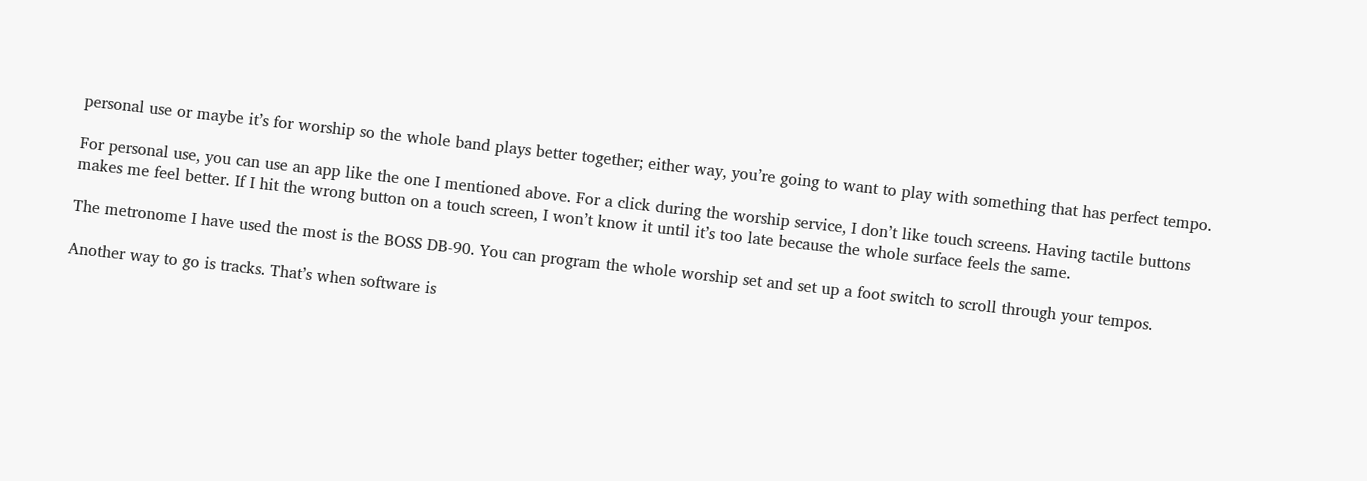personal use or maybe it’s for worship so the whole band plays better together; either way, you’re going to want to play with something that has perfect tempo.

For personal use, you can use an app like the one I mentioned above. For a click during the worship service, I don’t like touch screens. Having tactile buttons makes me feel better. If I hit the wrong button on a touch screen, I won’t know it until it’s too late because the whole surface feels the same.

The metronome I have used the most is the BOSS DB-90. You can program the whole worship set and set up a foot switch to scroll through your tempos.

Another way to go is tracks. That’s when software is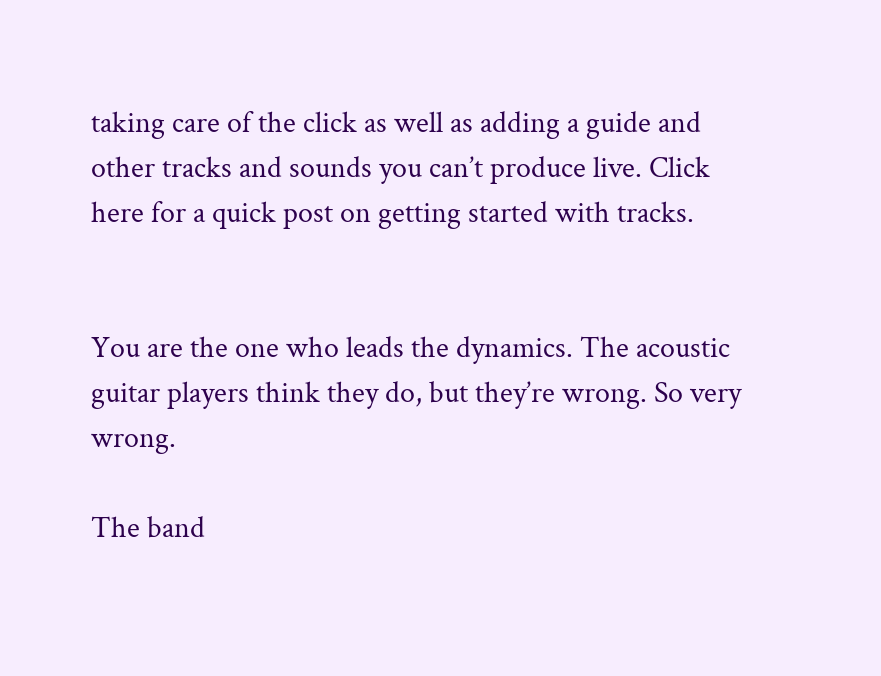taking care of the click as well as adding a guide and other tracks and sounds you can’t produce live. Click here for a quick post on getting started with tracks.


You are the one who leads the dynamics. The acoustic guitar players think they do, but they’re wrong. So very wrong.

The band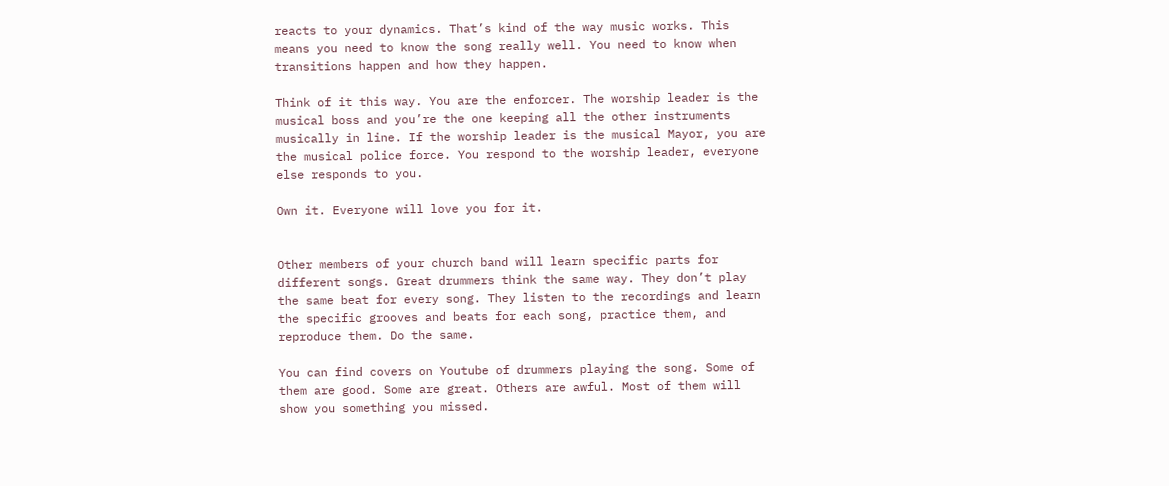reacts to your dynamics. That’s kind of the way music works. This means you need to know the song really well. You need to know when transitions happen and how they happen.

Think of it this way. You are the enforcer. The worship leader is the musical boss and you’re the one keeping all the other instruments musically in line. If the worship leader is the musical Mayor, you are the musical police force. You respond to the worship leader, everyone else responds to you.

Own it. Everyone will love you for it.


Other members of your church band will learn specific parts for different songs. Great drummers think the same way. They don’t play the same beat for every song. They listen to the recordings and learn the specific grooves and beats for each song, practice them, and reproduce them. Do the same.

You can find covers on Youtube of drummers playing the song. Some of them are good. Some are great. Others are awful. Most of them will show you something you missed.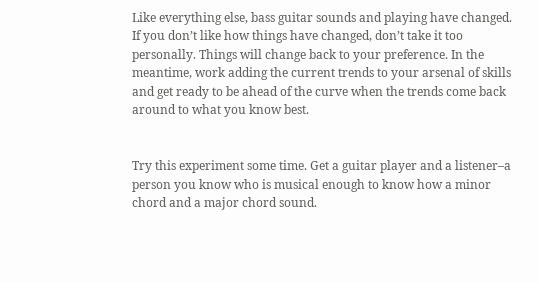Like everything else, bass guitar sounds and playing have changed. If you don’t like how things have changed, don’t take it too personally. Things will change back to your preference. In the meantime, work adding the current trends to your arsenal of skills and get ready to be ahead of the curve when the trends come back around to what you know best.


Try this experiment some time. Get a guitar player and a listener–a person you know who is musical enough to know how a minor chord and a major chord sound.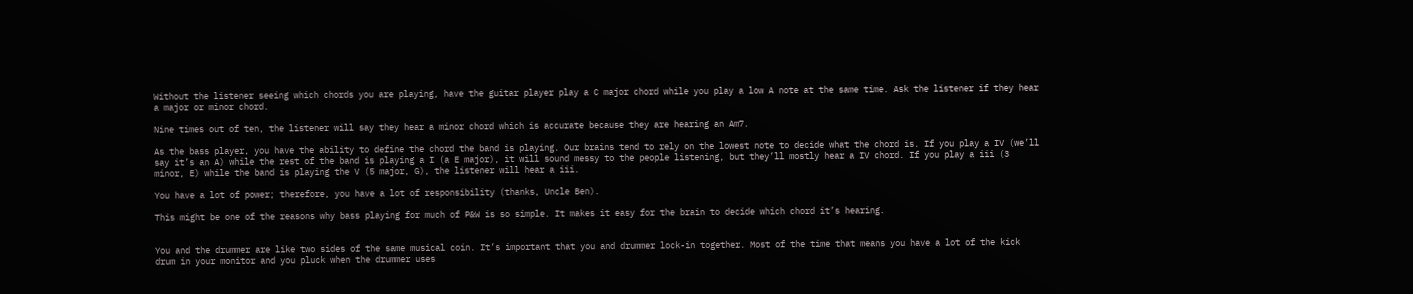Without the listener seeing which chords you are playing, have the guitar player play a C major chord while you play a low A note at the same time. Ask the listener if they hear a major or minor chord.

Nine times out of ten, the listener will say they hear a minor chord which is accurate because they are hearing an Am7.

As the bass player, you have the ability to define the chord the band is playing. Our brains tend to rely on the lowest note to decide what the chord is. If you play a IV (we’ll say it’s an A) while the rest of the band is playing a I (a E major), it will sound messy to the people listening, but they’ll mostly hear a IV chord. If you play a iii (3 minor, E) while the band is playing the V (5 major, G), the listener will hear a iii.

You have a lot of power; therefore, you have a lot of responsibility (thanks, Uncle Ben).

This might be one of the reasons why bass playing for much of P&W is so simple. It makes it easy for the brain to decide which chord it’s hearing.


You and the drummer are like two sides of the same musical coin. It’s important that you and drummer lock-in together. Most of the time that means you have a lot of the kick drum in your monitor and you pluck when the drummer uses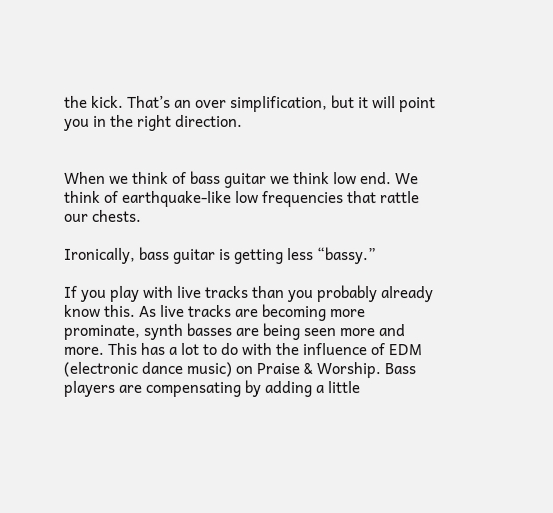the kick. That’s an over simplification, but it will point you in the right direction.


When we think of bass guitar we think low end. We think of earthquake-like low frequencies that rattle our chests.

Ironically, bass guitar is getting less “bassy.”

If you play with live tracks than you probably already know this. As live tracks are becoming more prominate, synth basses are being seen more and more. This has a lot to do with the influence of EDM (electronic dance music) on Praise & Worship. Bass players are compensating by adding a little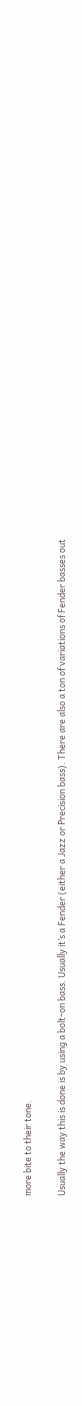more bite to their tone.

Usually the way this is done is by using a bolt-on bass. Usually it’s a Fender (either a Jazz or Precision bass). There are also a ton of variations of Fender basses out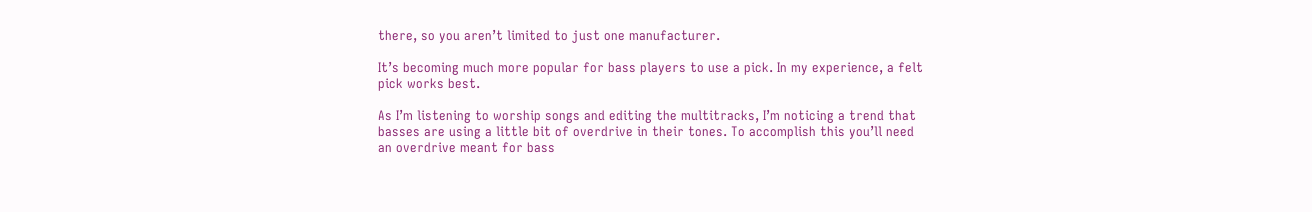there, so you aren’t limited to just one manufacturer.

It’s becoming much more popular for bass players to use a pick. In my experience, a felt pick works best.

As I’m listening to worship songs and editing the multitracks, I’m noticing a trend that basses are using a little bit of overdrive in their tones. To accomplish this you’ll need an overdrive meant for bass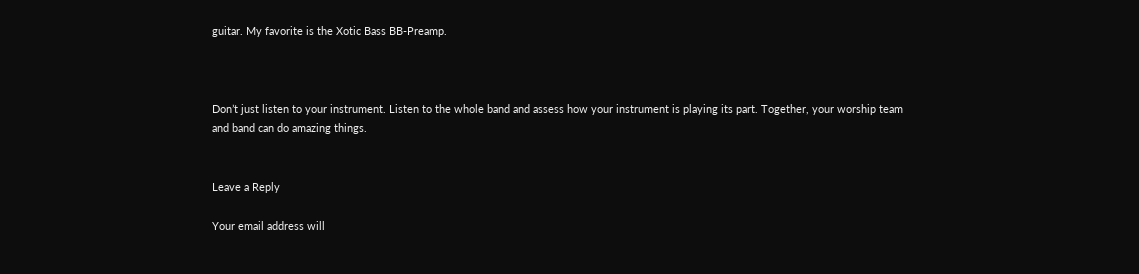guitar. My favorite is the Xotic Bass BB-Preamp.



Don’t just listen to your instrument. Listen to the whole band and assess how your instrument is playing its part. Together, your worship team and band can do amazing things.


Leave a Reply

Your email address will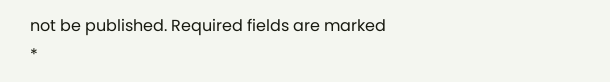not be published. Required fields are marked *